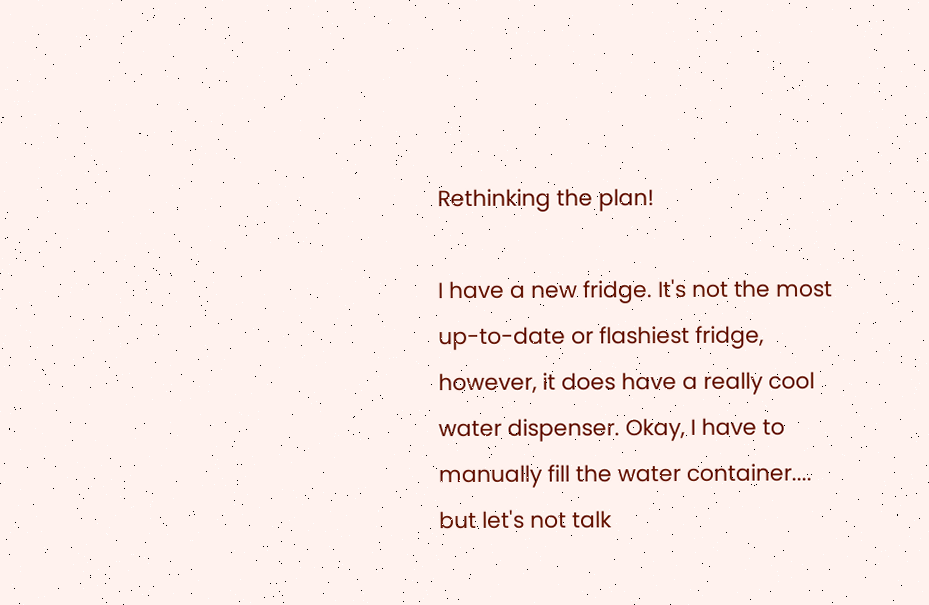Rethinking the plan!

I have a new fridge. It's not the most up-to-date or flashiest fridge, however, it does have a really cool water dispenser. Okay, I have to manually fill the water container.... but let's not talk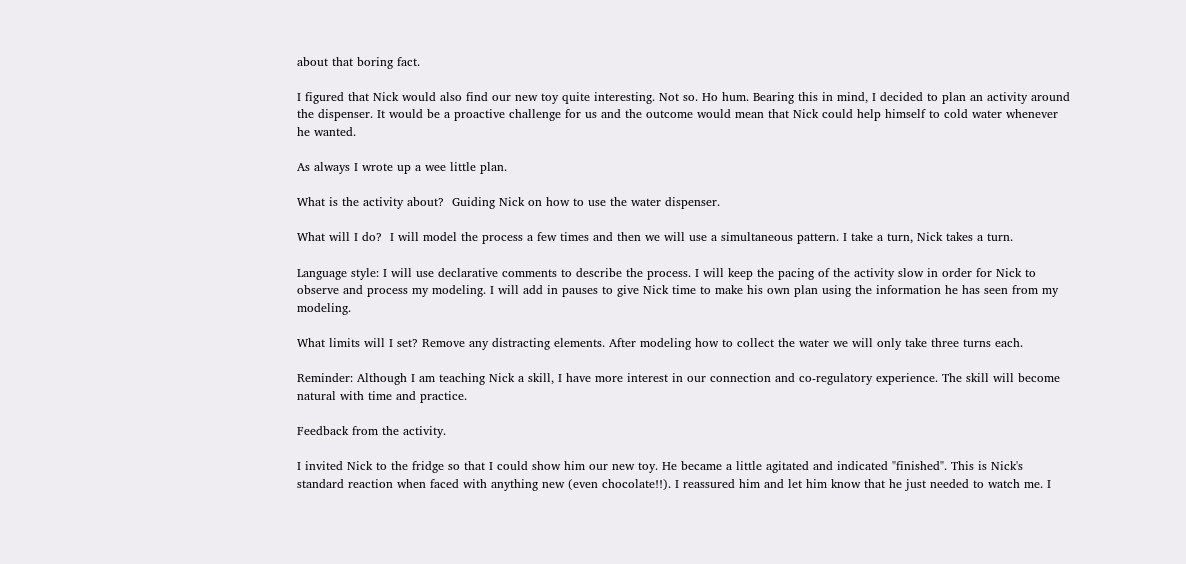about that boring fact.

I figured that Nick would also find our new toy quite interesting. Not so. Ho hum. Bearing this in mind, I decided to plan an activity around the dispenser. It would be a proactive challenge for us and the outcome would mean that Nick could help himself to cold water whenever he wanted.

As always I wrote up a wee little plan.

What is the activity about?  Guiding Nick on how to use the water dispenser.

What will I do?  I will model the process a few times and then we will use a simultaneous pattern. I take a turn, Nick takes a turn.

Language style: I will use declarative comments to describe the process. I will keep the pacing of the activity slow in order for Nick to observe and process my modeling. I will add in pauses to give Nick time to make his own plan using the information he has seen from my modeling.

What limits will I set? Remove any distracting elements. After modeling how to collect the water we will only take three turns each.

Reminder: Although I am teaching Nick a skill, I have more interest in our connection and co-regulatory experience. The skill will become natural with time and practice.

Feedback from the activity.

I invited Nick to the fridge so that I could show him our new toy. He became a little agitated and indicated "finished". This is Nick's standard reaction when faced with anything new (even chocolate!!). I reassured him and let him know that he just needed to watch me. I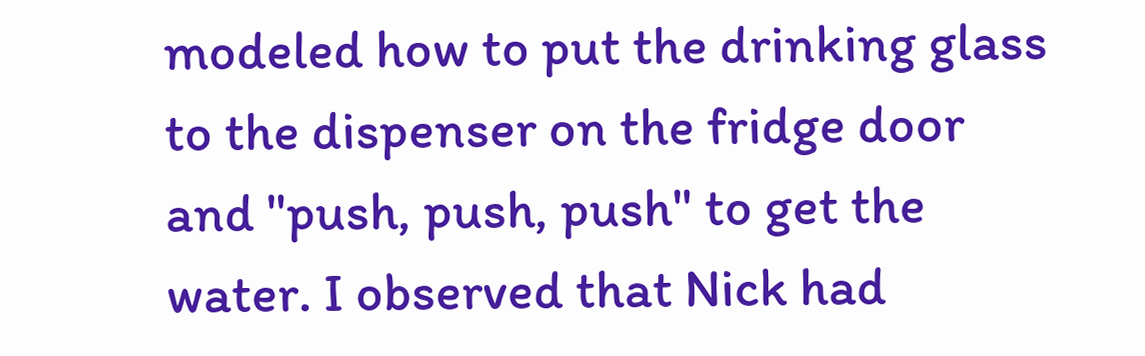modeled how to put the drinking glass to the dispenser on the fridge door and "push, push, push" to get the water. I observed that Nick had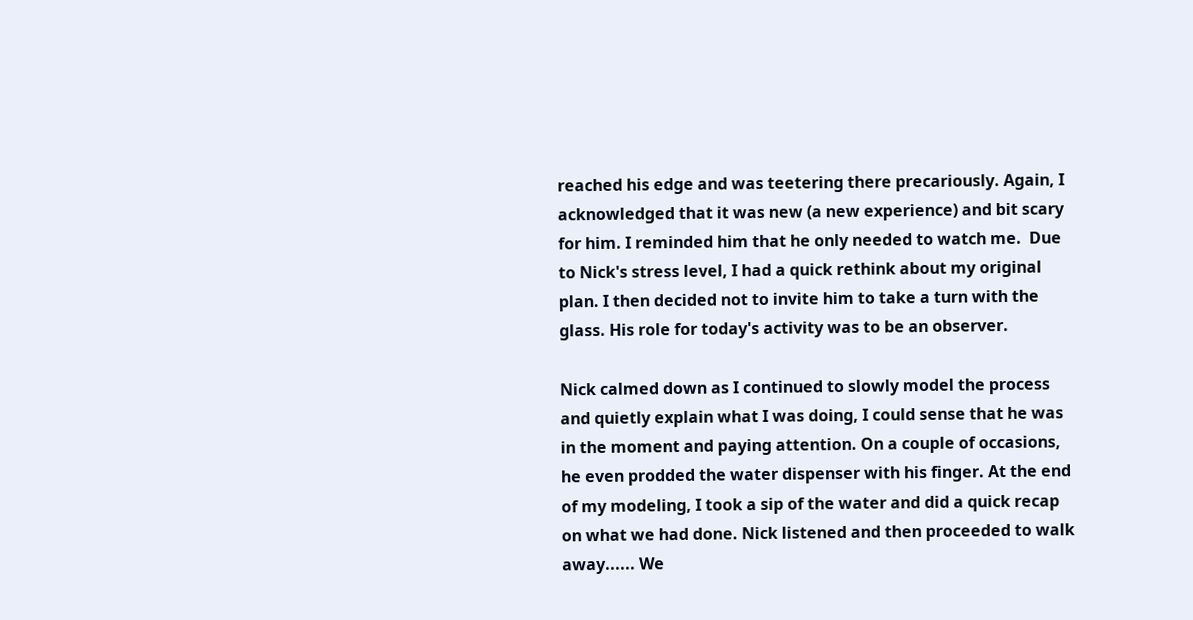reached his edge and was teetering there precariously. Again, I acknowledged that it was new (a new experience) and bit scary for him. I reminded him that he only needed to watch me.  Due to Nick's stress level, I had a quick rethink about my original plan. I then decided not to invite him to take a turn with the glass. His role for today's activity was to be an observer.

Nick calmed down as I continued to slowly model the process and quietly explain what I was doing, I could sense that he was in the moment and paying attention. On a couple of occasions, he even prodded the water dispenser with his finger. At the end of my modeling, I took a sip of the water and did a quick recap on what we had done. Nick listened and then proceeded to walk away...... We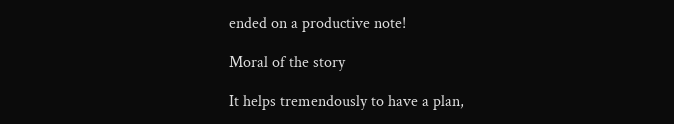ended on a productive note!

Moral of the story

It helps tremendously to have a plan,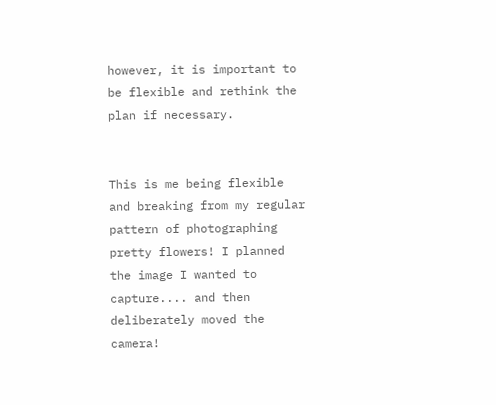however, it is important to be flexible and rethink the plan if necessary.


This is me being flexible and breaking from my regular pattern of photographing pretty flowers! I planned the image I wanted to capture.... and then deliberately moved the camera!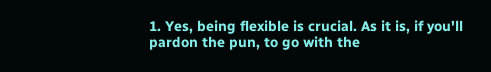1. Yes, being flexible is crucial. As it is, if you'll pardon the pun, to go with the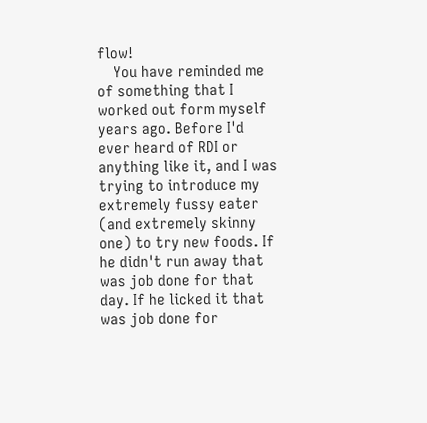flow!
    You have reminded me of something that I worked out form myself years ago. Before I'd ever heard of RDI or anything like it, and I was trying to introduce my extremely fussy eater (and extremely skinny one) to try new foods. If he didn't run away that was job done for that day. If he licked it that was job done for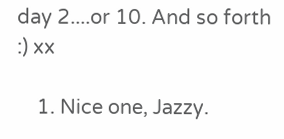day 2....or 10. And so forth :) xx

    1. Nice one, Jazzy.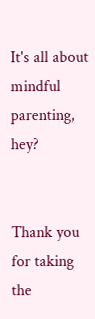It's all about mindful parenting, hey?


Thank you for taking the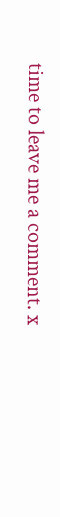time to leave me a comment. x